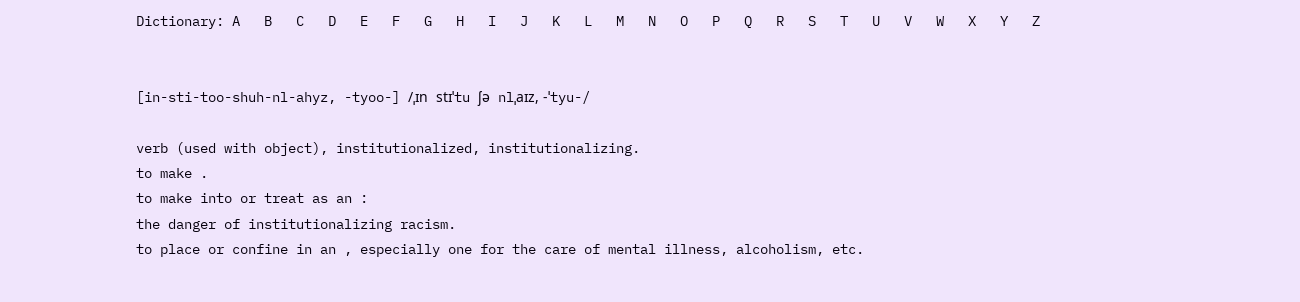Dictionary: A   B   C   D   E   F   G   H   I   J   K   L   M   N   O   P   Q   R   S   T   U   V   W   X   Y   Z


[in-sti-too-shuh-nl-ahyz, -tyoo-] /ˌɪn stɪˈtu ʃə nlˌaɪz, -ˈtyu-/

verb (used with object), institutionalized, institutionalizing.
to make .
to make into or treat as an :
the danger of institutionalizing racism.
to place or confine in an , especially one for the care of mental illness, alcoholism, etc.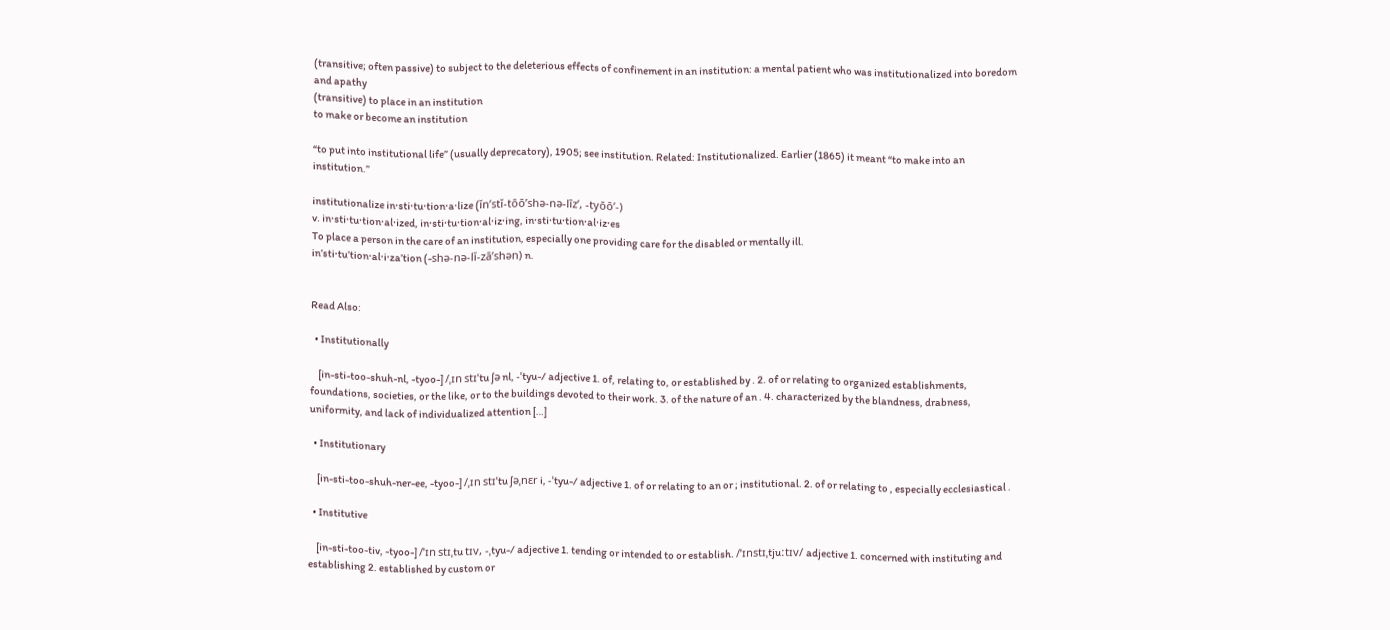(transitive; often passive) to subject to the deleterious effects of confinement in an institution: a mental patient who was institutionalized into boredom and apathy
(transitive) to place in an institution
to make or become an institution

“to put into institutional life” (usually deprecatory), 1905; see institution. Related: Institutionalized. Earlier (1865) it meant “to make into an institution.”

institutionalize in·sti·tu·tion·a·lize (ĭn’stĭ-tōō’shə-nə-līz’, -tyōō’-)
v. in·sti·tu·tion·al·ized, in·sti·tu·tion·al·iz·ing, in·sti·tu·tion·al·iz·es
To place a person in the care of an institution, especially one providing care for the disabled or mentally ill.
in’sti·tu’tion·al·i·za’tion (-shə-nə-lĭ-zā’shən) n.


Read Also:

  • Institutionally

    [in-sti-too-shuh-nl, -tyoo-] /ˌɪn stɪˈtu ʃə nl, -ˈtyu-/ adjective 1. of, relating to, or established by . 2. of or relating to organized establishments, foundations, societies, or the like, or to the buildings devoted to their work. 3. of the nature of an . 4. characterized by the blandness, drabness, uniformity, and lack of individualized attention […]

  • Institutionary

    [in-sti-too-shuh-ner-ee, -tyoo-] /ˌɪn stɪˈtu ʃəˌnɛr i, -ˈtyu-/ adjective 1. of or relating to an or ; institutional. 2. of or relating to , especially ecclesiastical .

  • Institutive

    [in-sti-too-tiv, -tyoo-] /ˈɪn stɪˌtu tɪv, -ˌtyu-/ adjective 1. tending or intended to or establish. /ˈɪnstɪˌtjuːtɪv/ adjective 1. concerned with instituting and establishing 2. established by custom or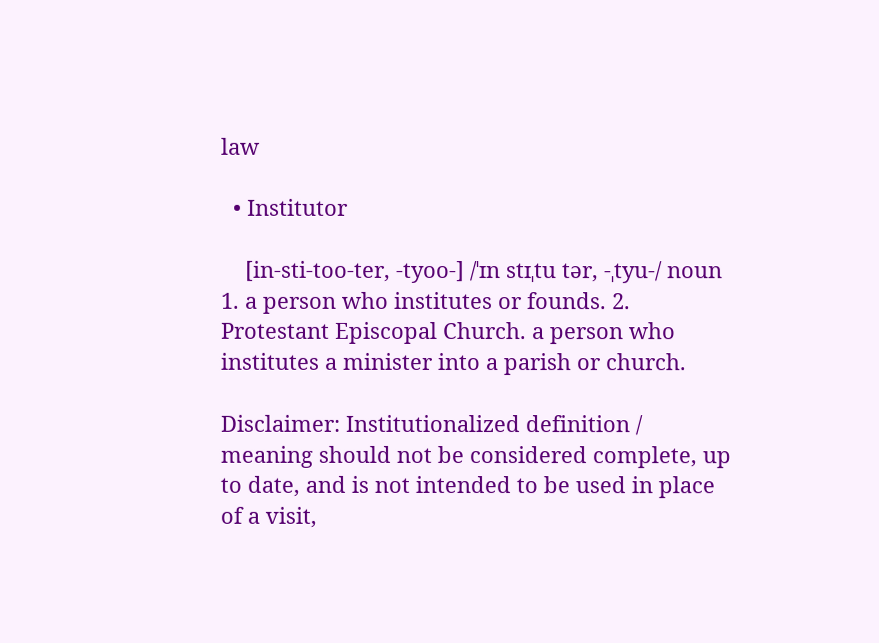law

  • Institutor

    [in-sti-too-ter, -tyoo-] /ˈɪn stɪˌtu tər, -ˌtyu-/ noun 1. a person who institutes or founds. 2. Protestant Episcopal Church. a person who institutes a minister into a parish or church.

Disclaimer: Institutionalized definition / meaning should not be considered complete, up to date, and is not intended to be used in place of a visit,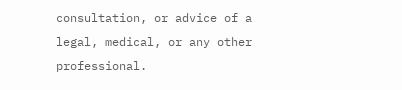consultation, or advice of a legal, medical, or any other professional.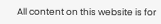All content on this website is for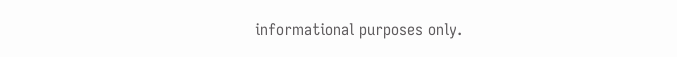informational purposes only.